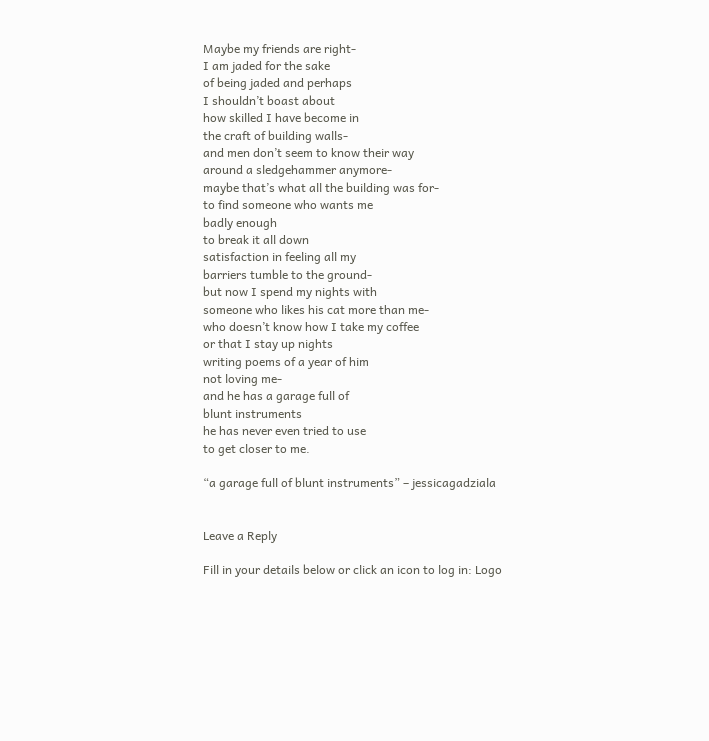Maybe my friends are right-
I am jaded for the sake
of being jaded and perhaps
I shouldn’t boast about
how skilled I have become in
the craft of building walls-
and men don’t seem to know their way
around a sledgehammer anymore-
maybe that’s what all the building was for-
to find someone who wants me
badly enough
to break it all down
satisfaction in feeling all my
barriers tumble to the ground-
but now I spend my nights with
someone who likes his cat more than me-
who doesn’t know how I take my coffee
or that I stay up nights
writing poems of a year of him
not loving me-
and he has a garage full of
blunt instruments
he has never even tried to use
to get closer to me.

“a garage full of blunt instruments” – jessicagadziala


Leave a Reply

Fill in your details below or click an icon to log in: Logo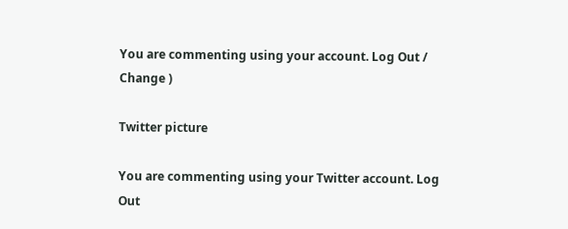You are commenting using your account. Log Out / Change )

Twitter picture

You are commenting using your Twitter account. Log Out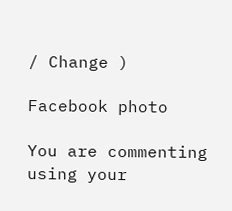/ Change )

Facebook photo

You are commenting using your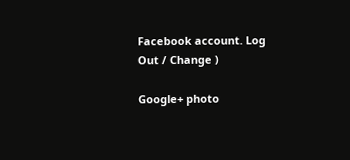Facebook account. Log Out / Change )

Google+ photo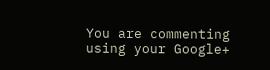You are commenting using your Google+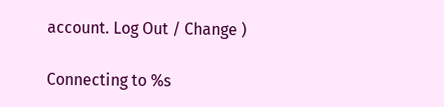account. Log Out / Change )

Connecting to %s